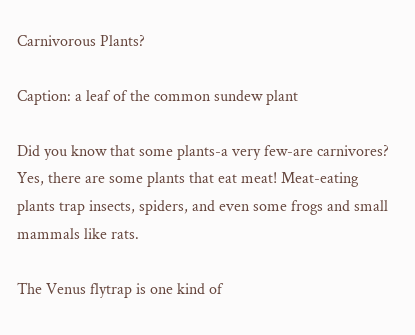Carnivorous Plants?

Caption: a leaf of the common sundew plant

Did you know that some plants-a very few-are carnivores? Yes, there are some plants that eat meat! Meat-eating plants trap insects, spiders, and even some frogs and small mammals like rats.

The Venus flytrap is one kind of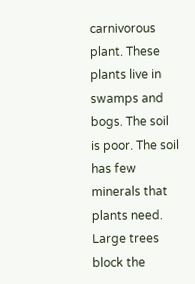carnivorous plant. These plants live in swamps and bogs. The soil is poor. The soil has few minerals that plants need. Large trees block the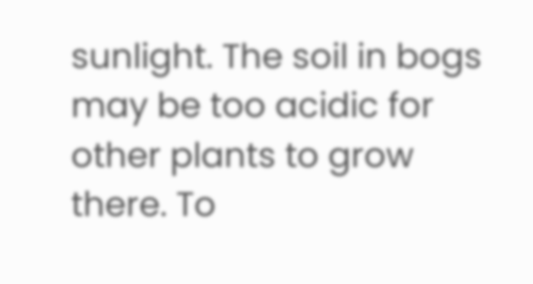sunlight. The soil in bogs may be too acidic for other plants to grow there. To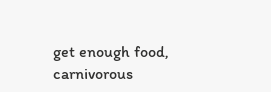get enough food, carnivorous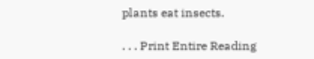plants eat insects.

. . . Print Entire Reading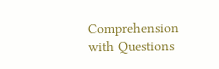Comprehension with Questions